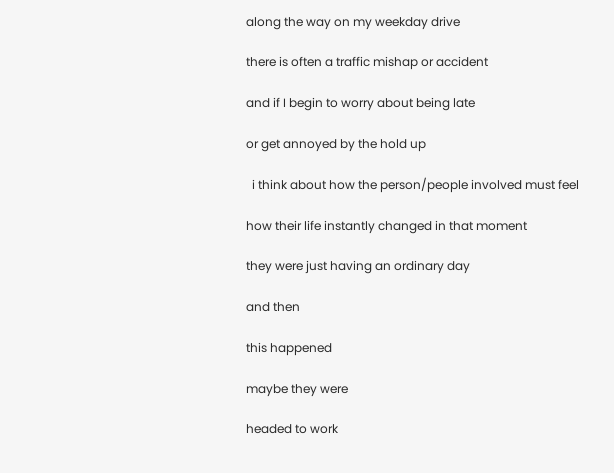along the way on my weekday drive

there is often a traffic mishap or accident

and if I begin to worry about being late

or get annoyed by the hold up

  i think about how the person/people involved must feel

how their life instantly changed in that moment

they were just having an ordinary day

and then

this happened

maybe they were

headed to work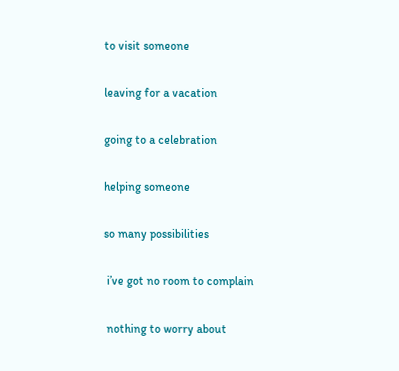to visit someone

leaving for a vacation

going to a celebration

helping someone

so many possibilities

 i’ve got no room to complain

 nothing to worry about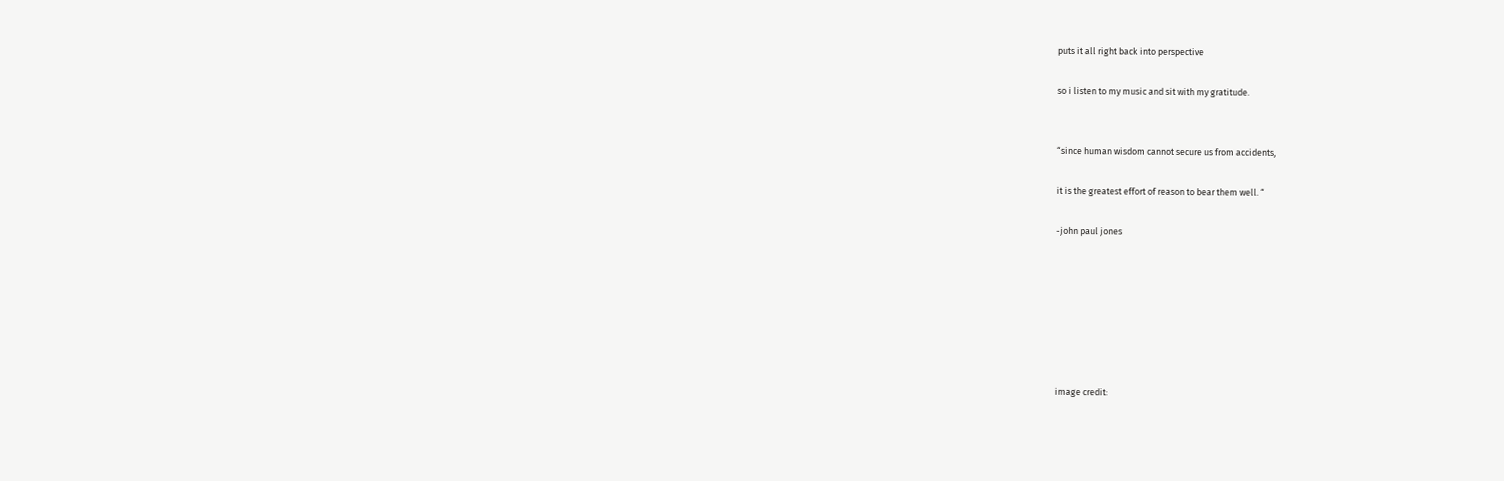puts it all right back into perspective

so i listen to my music and sit with my gratitude.


“since human wisdom cannot secure us from accidents,

it is the greatest effort of reason to bear them well. “

-john paul jones







image credit: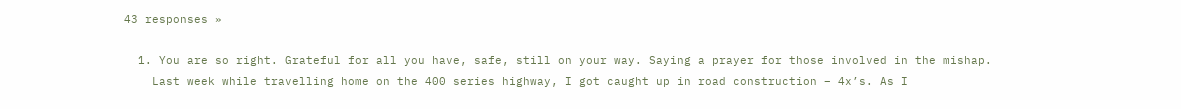43 responses »

  1. You are so right. Grateful for all you have, safe, still on your way. Saying a prayer for those involved in the mishap.
    Last week while travelling home on the 400 series highway, I got caught up in road construction – 4x’s. As I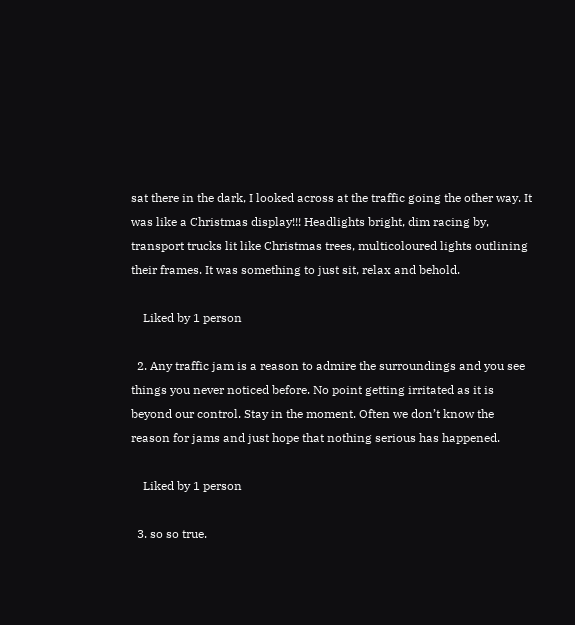sat there in the dark, I looked across at the traffic going the other way. It was like a Christmas display!!! Headlights bright, dim racing by, transport trucks lit like Christmas trees, multicoloured lights outlining their frames. It was something to just sit, relax and behold.

    Liked by 1 person

  2. Any traffic jam is a reason to admire the surroundings and you see things you never noticed before. No point getting irritated as it is beyond our control. Stay in the moment. Often we don’t know the reason for jams and just hope that nothing serious has happened.

    Liked by 1 person

  3. so so true.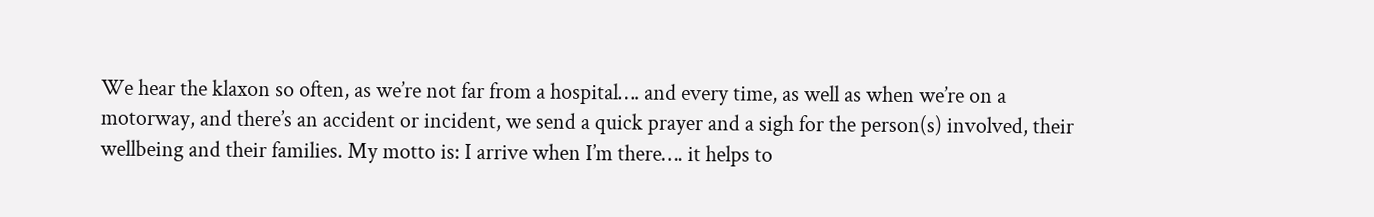We hear the klaxon so often, as we’re not far from a hospital…. and every time, as well as when we’re on a motorway, and there’s an accident or incident, we send a quick prayer and a sigh for the person(s) involved, their wellbeing and their families. My motto is: I arrive when I’m there…. it helps to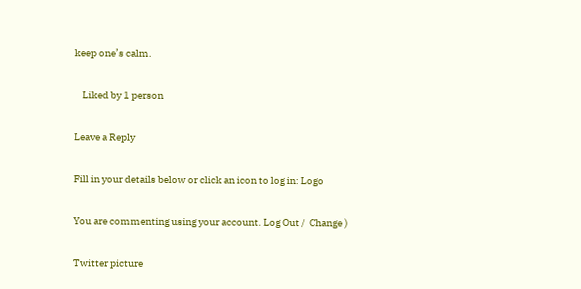keep one’s calm.

    Liked by 1 person

Leave a Reply

Fill in your details below or click an icon to log in: Logo

You are commenting using your account. Log Out /  Change )

Twitter picture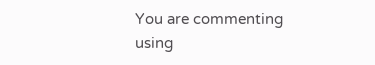You are commenting using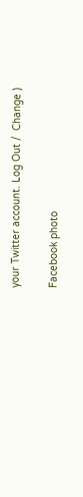your Twitter account. Log Out /  Change )

Facebook photo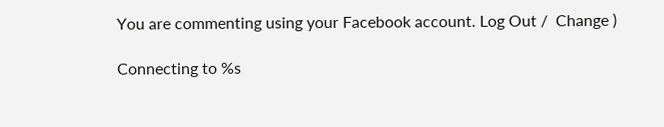You are commenting using your Facebook account. Log Out /  Change )

Connecting to %s